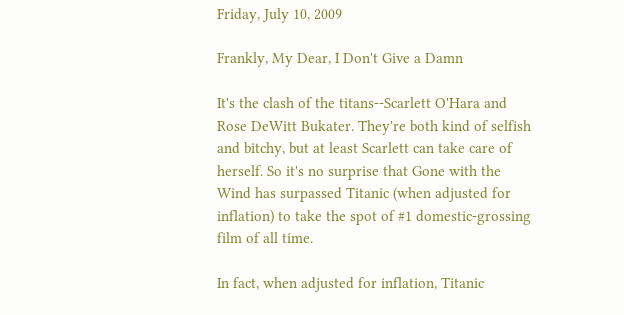Friday, July 10, 2009

Frankly, My Dear, I Don't Give a Damn

It's the clash of the titans--Scarlett O'Hara and Rose DeWitt Bukater. They're both kind of selfish and bitchy, but at least Scarlett can take care of herself. So it's no surprise that Gone with the Wind has surpassed Titanic (when adjusted for inflation) to take the spot of #1 domestic-grossing film of all time.

In fact, when adjusted for inflation, Titanic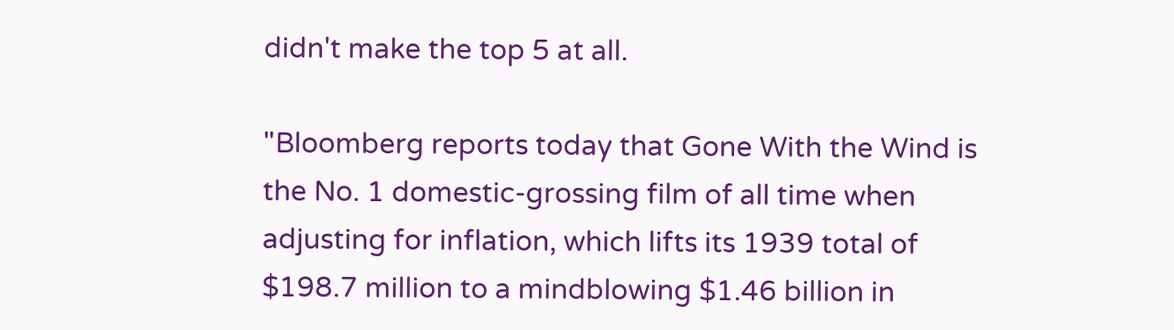didn't make the top 5 at all.

"Bloomberg reports today that Gone With the Wind is the No. 1 domestic-grossing film of all time when adjusting for inflation, which lifts its 1939 total of $198.7 million to a mindblowing $1.46 billion in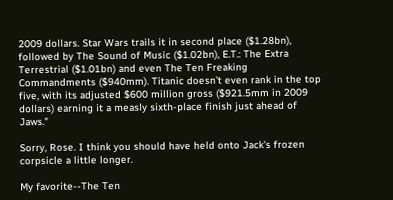2009 dollars. Star Wars trails it in second place ($1.28bn), followed by The Sound of Music ($1.02bn), E.T.: The Extra Terrestrial ($1.01bn) and even The Ten Freaking Commandments ($940mm). Titanic doesn’t even rank in the top five, with its adjusted $600 million gross ($921.5mm in 2009 dollars) earning it a measly sixth-place finish just ahead of Jaws."

Sorry, Rose. I think you should have held onto Jack's frozen corpsicle a little longer.

My favorite--The Ten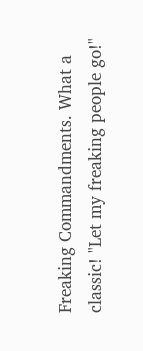Freaking Commandments. What a classic! "Let my freaking people go!"